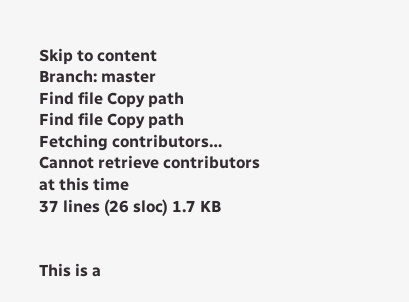Skip to content
Branch: master
Find file Copy path
Find file Copy path
Fetching contributors…
Cannot retrieve contributors at this time
37 lines (26 sloc) 1.7 KB


This is a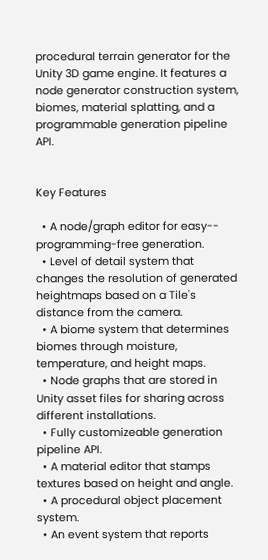procedural terrain generator for the Unity 3D game engine. It features a node generator construction system, biomes, material splatting, and a programmable generation pipeline API.


Key Features

  • A node/graph editor for easy-- programming-free generation.
  • Level of detail system that changes the resolution of generated heightmaps based on a Tile's distance from the camera.
  • A biome system that determines biomes through moisture, temperature, and height maps.
  • Node graphs that are stored in Unity asset files for sharing across different installations.
  • Fully customizeable generation pipeline API.
  • A material editor that stamps textures based on height and angle.
  • A procedural object placement system.
  • An event system that reports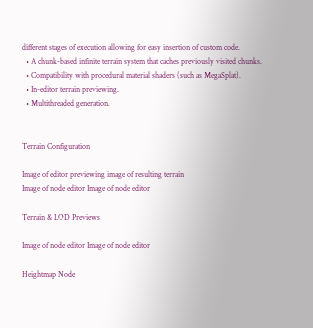different stages of execution allowing for easy insertion of custom code.
  • A chunk-based infinite terrain system that caches previously visited chunks.
  • Compatibility with procedural material shaders (such as MegaSplat).
  • In-editor terrain previewing.
  • Multithreaded generation.


Terrain Configuration

Image of editor previewing image of resulting terrain
Image of node editor Image of node editor

Terrain & LOD Previews

Image of node editor Image of node editor

Heightmap Node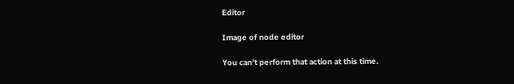Editor

Image of node editor

You can’t perform that action at this time.